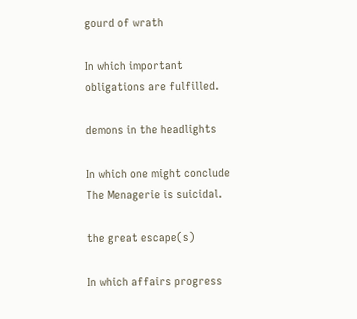gourd of wrath

In which important obligations are fulfilled.

demons in the headlights

In which one might conclude The Menagerie is suicidal.

the great escape(s)

In which affairs progress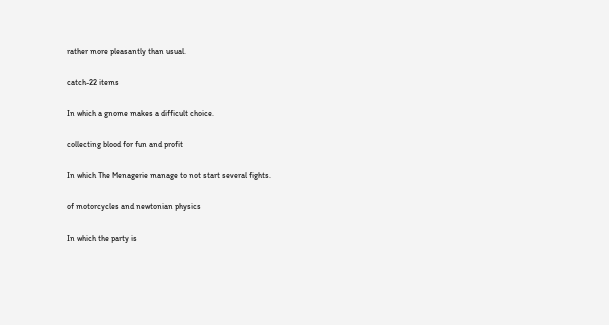rather more pleasantly than usual.

catch-22 items

In which a gnome makes a difficult choice.

collecting blood for fun and profit

In which The Menagerie manage to not start several fights.

of motorcycles and newtonian physics

In which the party is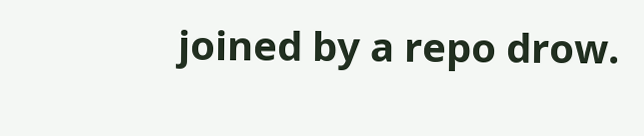joined by a repo drow.